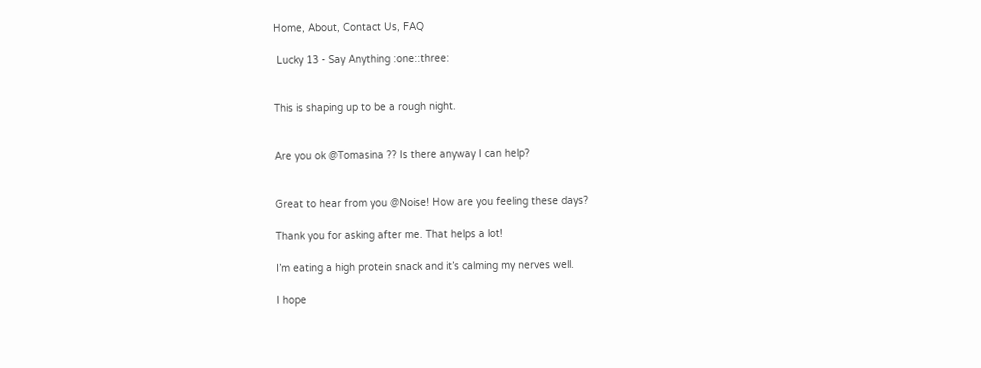Home, About, Contact Us, FAQ

 Lucky 13 - Say Anything :one::three:


This is shaping up to be a rough night.


Are you ok @Tomasina ?? Is there anyway I can help?


Great to hear from you @Noise! How are you feeling these days?

Thank you for asking after me. That helps a lot!

I’m eating a high protein snack and it’s calming my nerves well.

I hope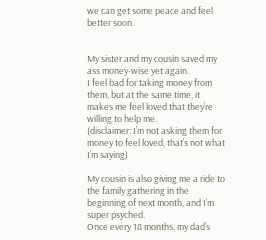we can get some peace and feel better soon.


My sister and my cousin saved my ass money-wise yet again.
I feel bad for taking money from them, but at the same time, it makes me feel loved that they’re willing to help me.
(disclaimer: I’m not asking them for money to feel loved, that’s not what I’m saying)

My cousin is also giving me a ride to the family gathering in the beginning of next month, and I’m super psyched.
Once every 18 months, my dad’s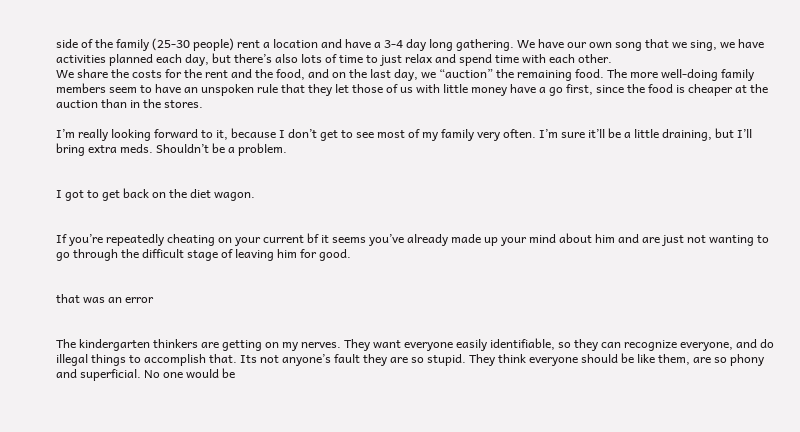side of the family (25-30 people) rent a location and have a 3-4 day long gathering. We have our own song that we sing, we have activities planned each day, but there’s also lots of time to just relax and spend time with each other.
We share the costs for the rent and the food, and on the last day, we “auction” the remaining food. The more well-doing family members seem to have an unspoken rule that they let those of us with little money have a go first, since the food is cheaper at the auction than in the stores.

I’m really looking forward to it, because I don’t get to see most of my family very often. I’m sure it’ll be a little draining, but I’ll bring extra meds. Shouldn’t be a problem.


I got to get back on the diet wagon.


If you’re repeatedly cheating on your current bf it seems you’ve already made up your mind about him and are just not wanting to go through the difficult stage of leaving him for good.


that was an error


The kindergarten thinkers are getting on my nerves. They want everyone easily identifiable, so they can recognize everyone, and do illegal things to accomplish that. Its not anyone’s fault they are so stupid. They think everyone should be like them, are so phony and superficial. No one would be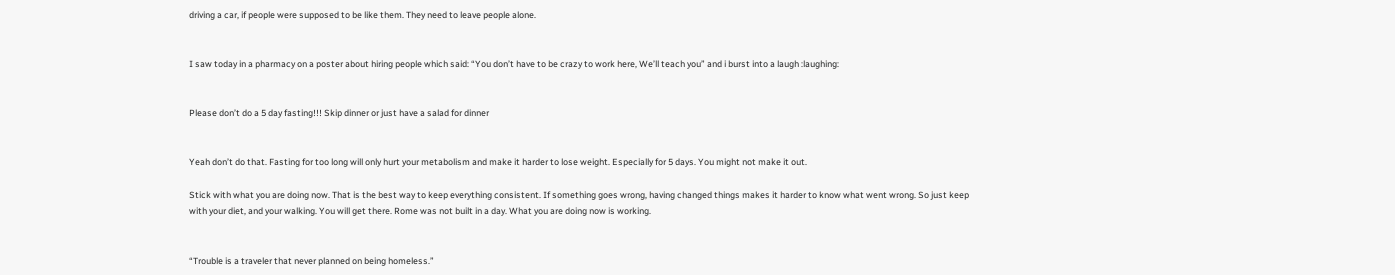driving a car, if people were supposed to be like them. They need to leave people alone.


I saw today in a pharmacy on a poster about hiring people which said: “You don’t have to be crazy to work here, We’ll teach you” and i burst into a laugh :laughing:


Please don’t do a 5 day fasting!!! Skip dinner or just have a salad for dinner


Yeah don’t do that. Fasting for too long will only hurt your metabolism and make it harder to lose weight. Especially for 5 days. You might not make it out.

Stick with what you are doing now. That is the best way to keep everything consistent. If something goes wrong, having changed things makes it harder to know what went wrong. So just keep with your diet, and your walking. You will get there. Rome was not built in a day. What you are doing now is working.


“Trouble is a traveler that never planned on being homeless.”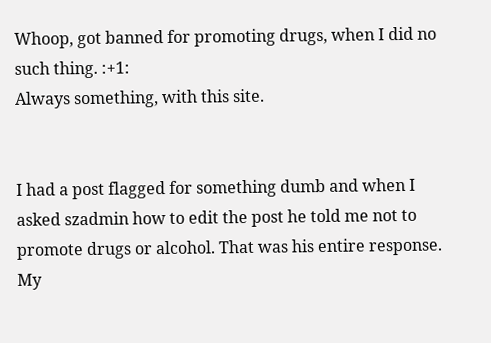Whoop, got banned for promoting drugs, when I did no such thing. :+1:
Always something, with this site.


I had a post flagged for something dumb and when I asked szadmin how to edit the post he told me not to promote drugs or alcohol. That was his entire response. My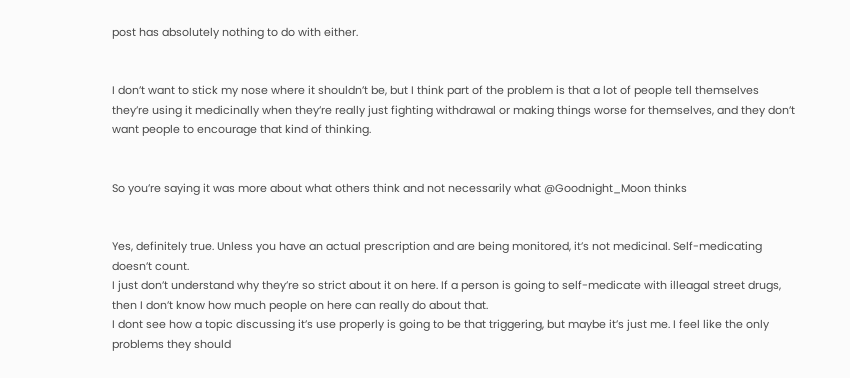post has absolutely nothing to do with either.


I don’t want to stick my nose where it shouldn’t be, but I think part of the problem is that a lot of people tell themselves they’re using it medicinally when they’re really just fighting withdrawal or making things worse for themselves, and they don’t want people to encourage that kind of thinking.


So you’re saying it was more about what others think and not necessarily what @Goodnight_Moon thinks


Yes, definitely true. Unless you have an actual prescription and are being monitored, it’s not medicinal. Self-medicating doesn’t count.
I just don’t understand why they’re so strict about it on here. If a person is going to self-medicate with illeagal street drugs, then I don’t know how much people on here can really do about that.
I dont see how a topic discussing it’s use properly is going to be that triggering, but maybe it’s just me. I feel like the only problems they should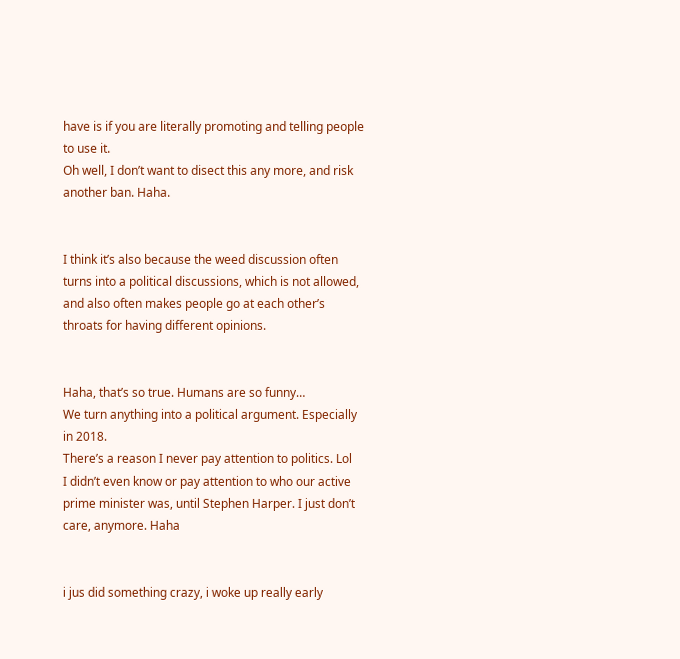have is if you are literally promoting and telling people to use it.
Oh well, I don’t want to disect this any more, and risk another ban. Haha.


I think it’s also because the weed discussion often turns into a political discussions, which is not allowed, and also often makes people go at each other’s throats for having different opinions.


Haha, that’s so true. Humans are so funny…
We turn anything into a political argument. Especially in 2018.
There’s a reason I never pay attention to politics. Lol
I didn’t even know or pay attention to who our active prime minister was, until Stephen Harper. I just don’t care, anymore. Haha


i jus did something crazy, i woke up really early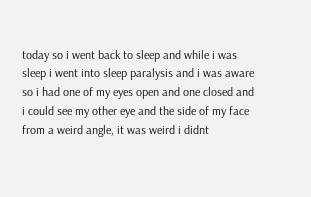today so i went back to sleep and while i was sleep i went into sleep paralysis and i was aware so i had one of my eyes open and one closed and i could see my other eye and the side of my face from a weird angle, it was weird i didnt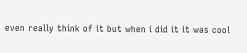even really think of it but when i did it it was cool